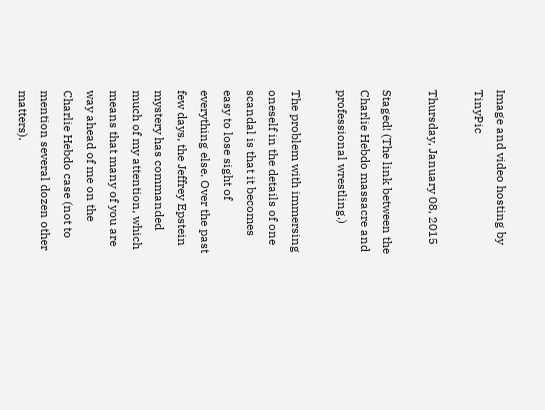Image and video hosting by TinyPic

Thursday, January 08, 2015

Staged! (The link between the Charlie Hebdo massacre and professional wrestling.)

The problem with immersing oneself in the details of one scandal is that it becomes easy to lose sight of everything else. Over the past few days, the Jeffrey Epstein mystery has commanded much of my attention, which means that many of you are way ahead of me on the Charlie Hebdo case (not to mention several dozen other matters).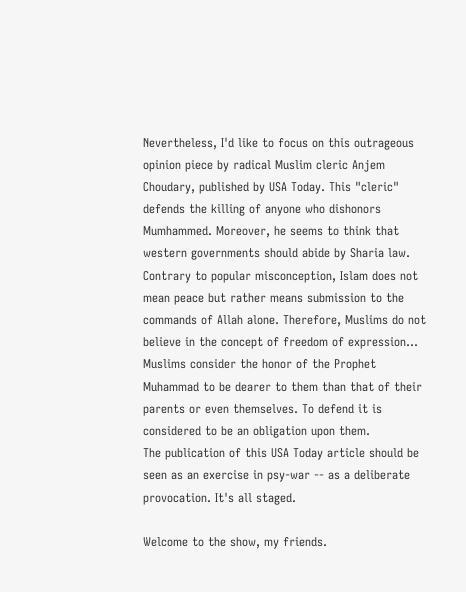Nevertheless, I'd like to focus on this outrageous opinion piece by radical Muslim cleric Anjem Choudary, published by USA Today. This "cleric" defends the killing of anyone who dishonors Mumhammed. Moreover, he seems to think that western governments should abide by Sharia law.
Contrary to popular misconception, Islam does not mean peace but rather means submission to the commands of Allah alone. Therefore, Muslims do not believe in the concept of freedom of expression...
Muslims consider the honor of the Prophet Muhammad to be dearer to them than that of their parents or even themselves. To defend it is considered to be an obligation upon them.
The publication of this USA Today article should be seen as an exercise in psy-war -- as a deliberate provocation. It's all staged.

Welcome to the show, my friends.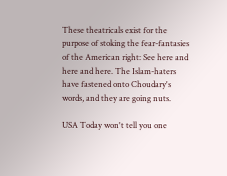These theatricals exist for the purpose of stoking the fear-fantasies of the American right: See here and here and here. The Islam-haters have fastened onto Choudary's words, and they are going nuts.

USA Today won't tell you one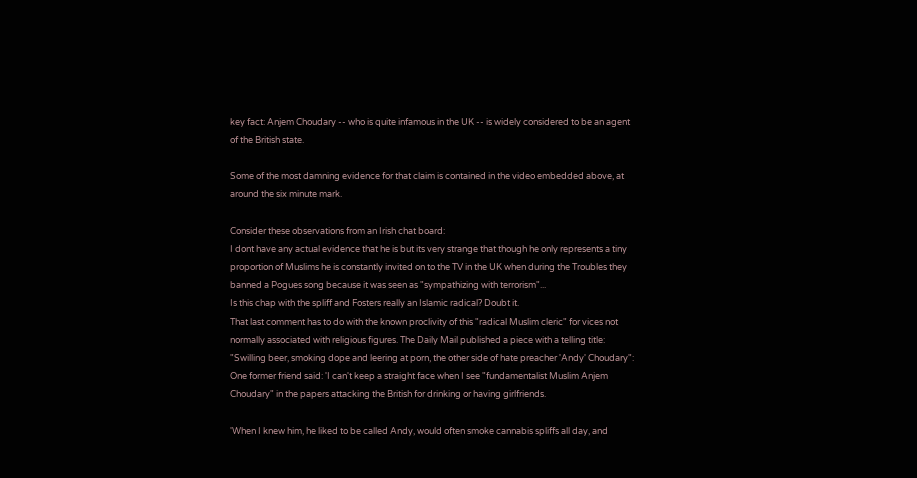key fact: Anjem Choudary -- who is quite infamous in the UK -- is widely considered to be an agent of the British state.

Some of the most damning evidence for that claim is contained in the video embedded above, at around the six minute mark.

Consider these observations from an Irish chat board:
I dont have any actual evidence that he is but its very strange that though he only represents a tiny proportion of Muslims he is constantly invited on to the TV in the UK when during the Troubles they banned a Pogues song because it was seen as "sympathizing with terrorism"...
Is this chap with the spliff and Fosters really an Islamic radical? Doubt it.
That last comment has to do with the known proclivity of this "radical Muslim cleric" for vices not normally associated with religious figures. The Daily Mail published a piece with a telling title: "Swilling beer, smoking dope and leering at porn, the other side of hate preacher 'Andy' Choudary":
One former friend said: 'I can't keep a straight face when I see "fundamentalist Muslim Anjem Choudary" in the papers attacking the British for drinking or having girlfriends.

'When I knew him, he liked to be called Andy, would often smoke cannabis spliffs all day, and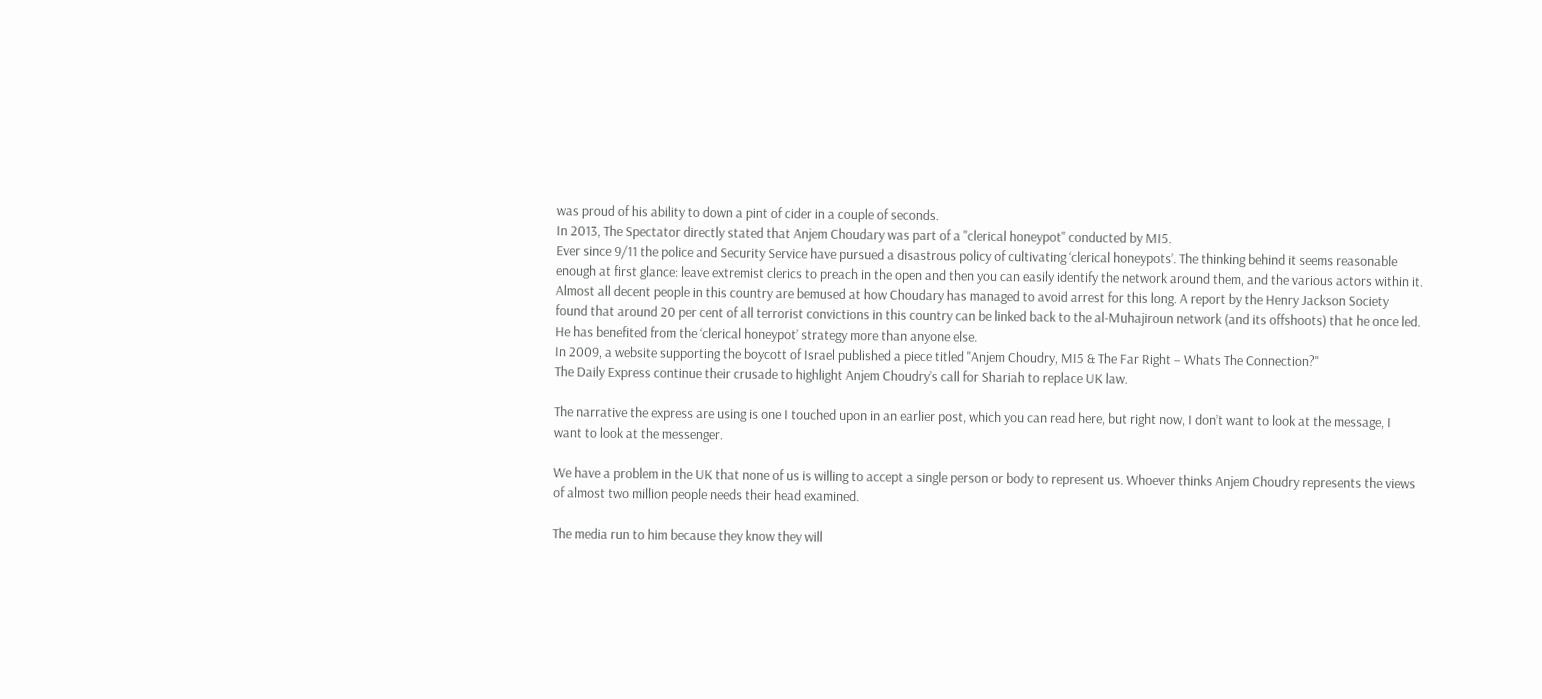was proud of his ability to down a pint of cider in a couple of seconds.
In 2013, The Spectator directly stated that Anjem Choudary was part of a "clerical honeypot" conducted by MI5.
Ever since 9/11 the police and Security Service have pursued a disastrous policy of cultivating ‘clerical honeypots’. The thinking behind it seems reasonable enough at first glance: leave extremist clerics to preach in the open and then you can easily identify the network around them, and the various actors within it.
Almost all decent people in this country are bemused at how Choudary has managed to avoid arrest for this long. A report by the Henry Jackson Society found that around 20 per cent of all terrorist convictions in this country can be linked back to the al-Muhajiroun network (and its offshoots) that he once led. He has benefited from the ‘clerical honeypot’ strategy more than anyone else.
In 2009, a website supporting the boycott of Israel published a piece titled "Anjem Choudry, MI5 & The Far Right – Whats The Connection?"
The Daily Express continue their crusade to highlight Anjem Choudry’s call for Shariah to replace UK law.

The narrative the express are using is one I touched upon in an earlier post, which you can read here, but right now, I don’t want to look at the message, I want to look at the messenger.

We have a problem in the UK that none of us is willing to accept a single person or body to represent us. Whoever thinks Anjem Choudry represents the views of almost two million people needs their head examined.

The media run to him because they know they will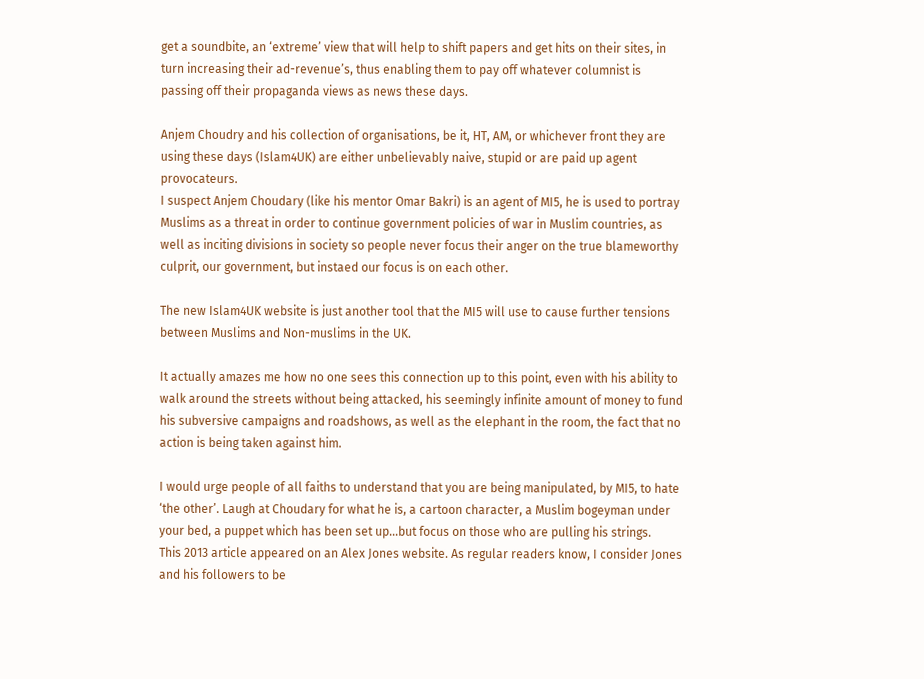get a soundbite, an ‘extreme’ view that will help to shift papers and get hits on their sites, in turn increasing their ad-revenue’s, thus enabling them to pay off whatever columnist is passing off their propaganda views as news these days.

Anjem Choudry and his collection of organisations, be it, HT, AM, or whichever front they are using these days (Islam4UK) are either unbelievably naive, stupid or are paid up agent provocateurs.
I suspect Anjem Choudary (like his mentor Omar Bakri) is an agent of MI5, he is used to portray Muslims as a threat in order to continue government policies of war in Muslim countries, as well as inciting divisions in society so people never focus their anger on the true blameworthy culprit, our government, but instaed our focus is on each other.

The new Islam4UK website is just another tool that the MI5 will use to cause further tensions between Muslims and Non-muslims in the UK.

It actually amazes me how no one sees this connection up to this point, even with his ability to walk around the streets without being attacked, his seemingly infinite amount of money to fund his subversive campaigns and roadshows, as well as the elephant in the room, the fact that no action is being taken against him.

I would urge people of all faiths to understand that you are being manipulated, by MI5, to hate ‘the other’. Laugh at Choudary for what he is, a cartoon character, a Muslim bogeyman under your bed, a puppet which has been set up...but focus on those who are pulling his strings.
This 2013 article appeared on an Alex Jones website. As regular readers know, I consider Jones and his followers to be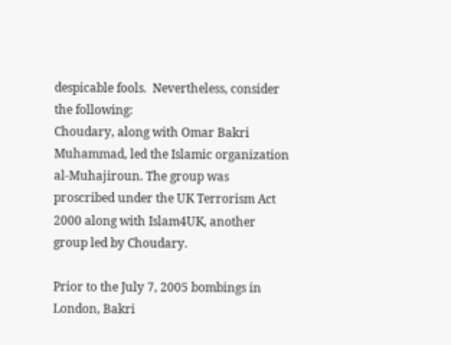despicable fools.  Nevertheless, consider the following:
Choudary, along with Omar Bakri Muhammad, led the Islamic organization al-Muhajiroun. The group was proscribed under the UK Terrorism Act 2000 along with Islam4UK, another group led by Choudary.

Prior to the July 7, 2005 bombings in London, Bakri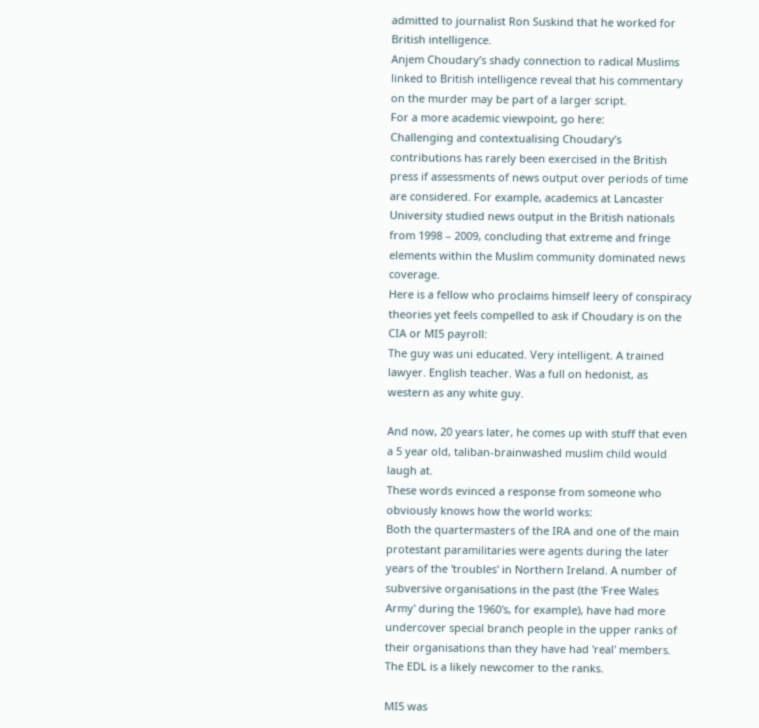admitted to journalist Ron Suskind that he worked for British intelligence.
Anjem Choudary’s shady connection to radical Muslims linked to British intelligence reveal that his commentary on the murder may be part of a larger script.
For a more academic viewpoint, go here:
Challenging and contextualising Choudary’s contributions has rarely been exercised in the British press if assessments of news output over periods of time are considered. For example, academics at Lancaster University studied news output in the British nationals from 1998 – 2009, concluding that extreme and fringe elements within the Muslim community dominated news coverage.
Here is a fellow who proclaims himself leery of conspiracy theories yet feels compelled to ask if Choudary is on the CIA or MI5 payroll:
The guy was uni educated. Very intelligent. A trained lawyer. English teacher. Was a full on hedonist, as western as any white guy.

And now, 20 years later, he comes up with stuff that even a 5 year old, taliban-brainwashed muslim child would laugh at.
These words evinced a response from someone who obviously knows how the world works:
Both the quartermasters of the IRA and one of the main protestant paramilitaries were agents during the later years of the 'troubles' in Northern Ireland. A number of subversive organisations in the past (the 'Free Wales Army' during the 1960's, for example), have had more undercover special branch people in the upper ranks of their organisations than they have had 'real' members. The EDL is a likely newcomer to the ranks.

MI5 was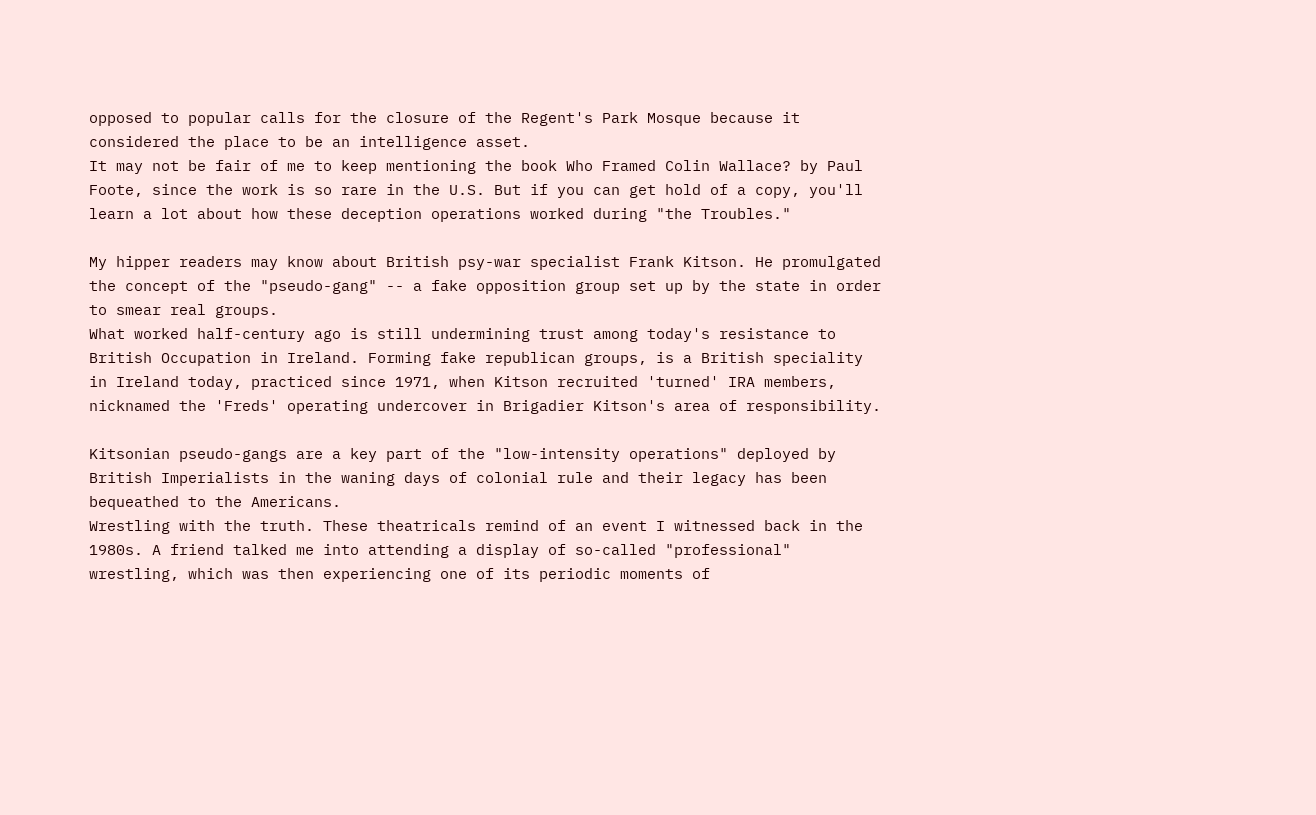opposed to popular calls for the closure of the Regent's Park Mosque because it considered the place to be an intelligence asset.
It may not be fair of me to keep mentioning the book Who Framed Colin Wallace? by Paul Foote, since the work is so rare in the U.S. But if you can get hold of a copy, you'll learn a lot about how these deception operations worked during "the Troubles."

My hipper readers may know about British psy-war specialist Frank Kitson. He promulgated the concept of the "pseudo-gang" -- a fake opposition group set up by the state in order to smear real groups.
What worked half-century ago is still undermining trust among today's resistance to British Occupation in Ireland. Forming fake republican groups, is a British speciality in Ireland today, practiced since 1971, when Kitson recruited 'turned' IRA members, nicknamed the 'Freds' operating undercover in Brigadier Kitson's area of responsibility.

Kitsonian pseudo-gangs are a key part of the "low-intensity operations" deployed by British Imperialists in the waning days of colonial rule and their legacy has been bequeathed to the Americans.
Wrestling with the truth. These theatricals remind of an event I witnessed back in the 1980s. A friend talked me into attending a display of so-called "professional" wrestling, which was then experiencing one of its periodic moments of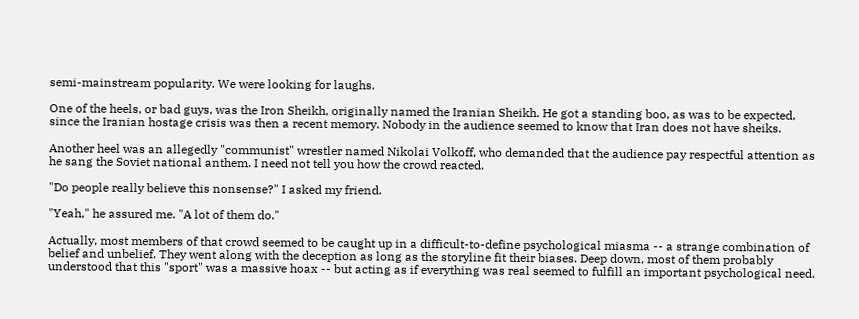semi-mainstream popularity. We were looking for laughs.

One of the heels, or bad guys, was the Iron Sheikh, originally named the Iranian Sheikh. He got a standing boo, as was to be expected, since the Iranian hostage crisis was then a recent memory. Nobody in the audience seemed to know that Iran does not have sheiks.

Another heel was an allegedly "communist" wrestler named Nikolai Volkoff, who demanded that the audience pay respectful attention as he sang the Soviet national anthem. I need not tell you how the crowd reacted.

"Do people really believe this nonsense?" I asked my friend.

"Yeah," he assured me. "A lot of them do."

Actually, most members of that crowd seemed to be caught up in a difficult-to-define psychological miasma -- a strange combination of belief and unbelief. They went along with the deception as long as the storyline fit their biases. Deep down, most of them probably understood that this "sport" was a massive hoax -- but acting as if everything was real seemed to fulfill an important psychological need.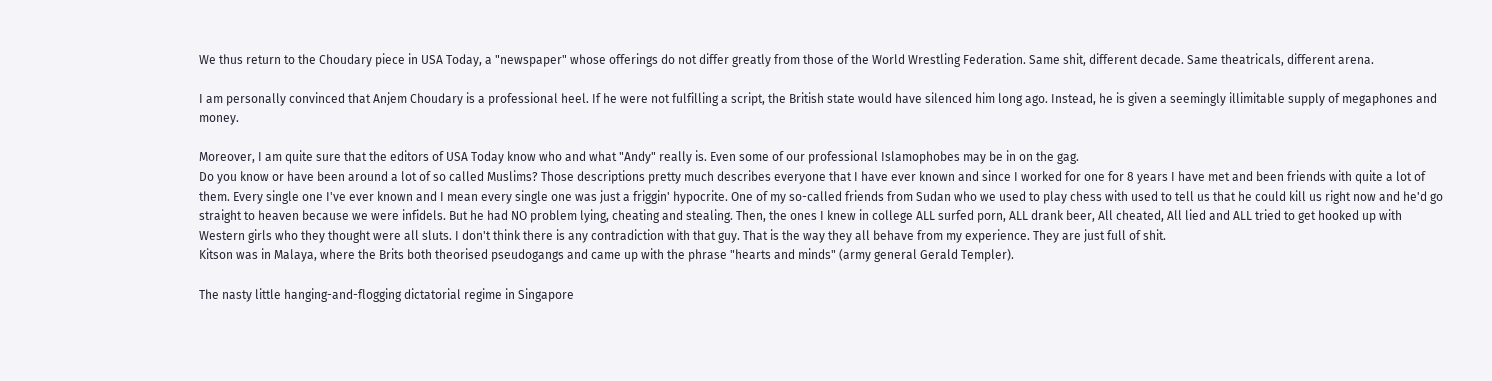We thus return to the Choudary piece in USA Today, a "newspaper" whose offerings do not differ greatly from those of the World Wrestling Federation. Same shit, different decade. Same theatricals, different arena.

I am personally convinced that Anjem Choudary is a professional heel. If he were not fulfilling a script, the British state would have silenced him long ago. Instead, he is given a seemingly illimitable supply of megaphones and money.

Moreover, I am quite sure that the editors of USA Today know who and what "Andy" really is. Even some of our professional Islamophobes may be in on the gag.
Do you know or have been around a lot of so called Muslims? Those descriptions pretty much describes everyone that I have ever known and since I worked for one for 8 years I have met and been friends with quite a lot of them. Every single one I've ever known and I mean every single one was just a friggin' hypocrite. One of my so-called friends from Sudan who we used to play chess with used to tell us that he could kill us right now and he'd go straight to heaven because we were infidels. But he had NO problem lying, cheating and stealing. Then, the ones I knew in college ALL surfed porn, ALL drank beer, All cheated, All lied and ALL tried to get hooked up with Western girls who they thought were all sluts. I don't think there is any contradiction with that guy. That is the way they all behave from my experience. They are just full of shit.
Kitson was in Malaya, where the Brits both theorised pseudogangs and came up with the phrase "hearts and minds" (army general Gerald Templer).

The nasty little hanging-and-flogging dictatorial regime in Singapore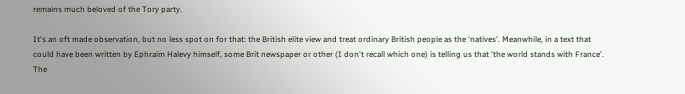remains much beloved of the Tory party.

It's an oft made observation, but no less spot on for that: the British elite view and treat ordinary British people as the 'natives'. Meanwhile, in a text that could have been written by Ephraim Halevy himself, some Brit newspaper or other (I don't recall which one) is telling us that 'the world stands with France'. The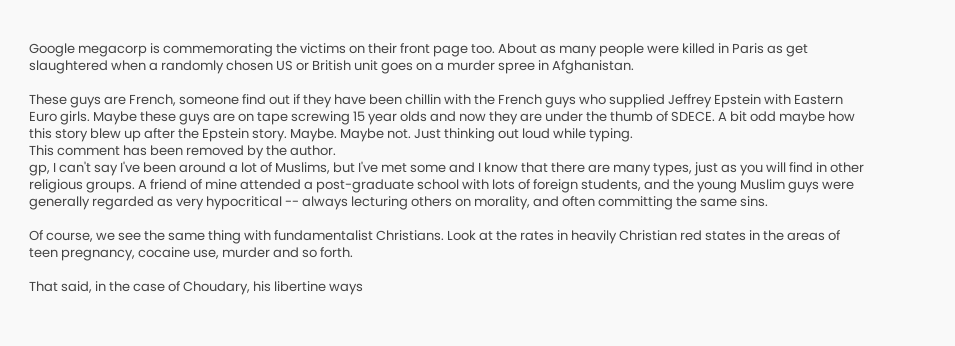Google megacorp is commemorating the victims on their front page too. About as many people were killed in Paris as get slaughtered when a randomly chosen US or British unit goes on a murder spree in Afghanistan.

These guys are French, someone find out if they have been chillin with the French guys who supplied Jeffrey Epstein with Eastern Euro girls. Maybe these guys are on tape screwing 15 year olds and now they are under the thumb of SDECE. A bit odd maybe how this story blew up after the Epstein story. Maybe. Maybe not. Just thinking out loud while typing.
This comment has been removed by the author.
gp, I can't say I've been around a lot of Muslims, but I've met some and I know that there are many types, just as you will find in other religious groups. A friend of mine attended a post-graduate school with lots of foreign students, and the young Muslim guys were generally regarded as very hypocritical -- always lecturing others on morality, and often committing the same sins.

Of course, we see the same thing with fundamentalist Christians. Look at the rates in heavily Christian red states in the areas of teen pregnancy, cocaine use, murder and so forth.

That said, in the case of Choudary, his libertine ways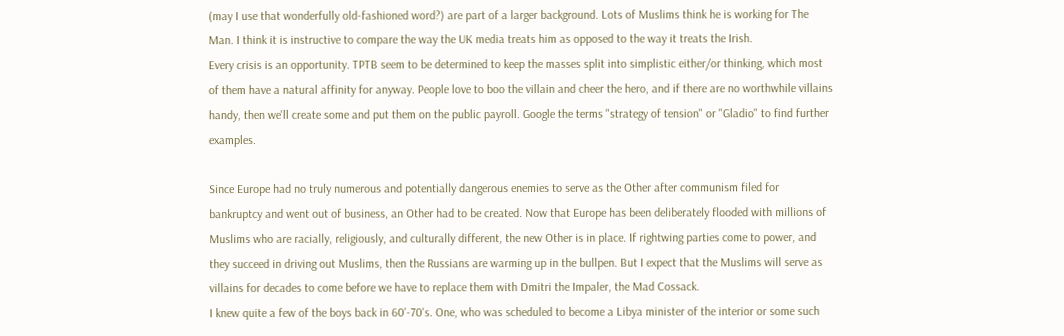(may I use that wonderfully old-fashioned word?) are part of a larger background. Lots of Muslims think he is working for The Man. I think it is instructive to compare the way the UK media treats him as opposed to the way it treats the Irish.
Every crisis is an opportunity. TPTB seem to be determined to keep the masses split into simplistic either/or thinking, which most of them have a natural affinity for anyway. People love to boo the villain and cheer the hero, and if there are no worthwhile villains handy, then we'll create some and put them on the public payroll. Google the terms "strategy of tension" or "Gladio" to find further examples.

Since Europe had no truly numerous and potentially dangerous enemies to serve as the Other after communism filed for bankruptcy and went out of business, an Other had to be created. Now that Europe has been deliberately flooded with millions of Muslims who are racially, religiously, and culturally different, the new Other is in place. If rightwing parties come to power, and they succeed in driving out Muslims, then the Russians are warming up in the bullpen. But I expect that the Muslims will serve as villains for decades to come before we have to replace them with Dmitri the Impaler, the Mad Cossack.
I knew quite a few of the boys back in 60'-70's. One, who was scheduled to become a Libya minister of the interior or some such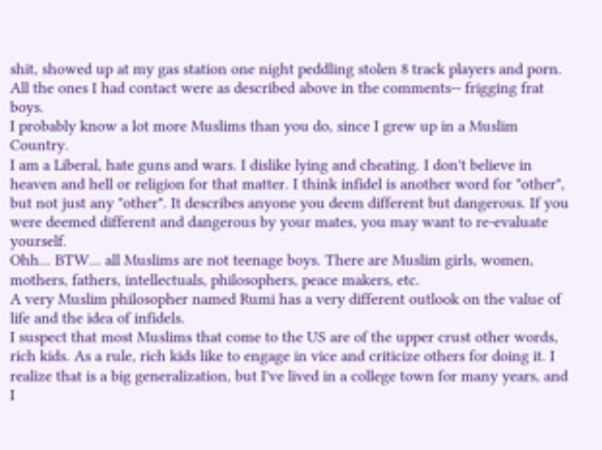shit, showed up at my gas station one night peddling stolen 8 track players and porn. All the ones I had contact were as described above in the comments-- frigging frat boys.
I probably know a lot more Muslims than you do, since I grew up in a Muslim Country.
I am a Liberal, hate guns and wars. I dislike lying and cheating. I don't believe in heaven and hell or religion for that matter. I think infidel is another word for "other", but not just any "other". It describes anyone you deem different but dangerous. If you were deemed different and dangerous by your mates, you may want to re-evaluate yourself.
Ohh... BTW... all Muslims are not teenage boys. There are Muslim girls, women, mothers, fathers, intellectuals, philosophers, peace makers, etc.
A very Muslim philosopher named Rumi has a very different outlook on the value of life and the idea of infidels.
I suspect that most Muslims that come to the US are of the upper crust other words, rich kids. As a rule, rich kids like to engage in vice and criticize others for doing it. I realize that is a big generalization, but I've lived in a college town for many years, and I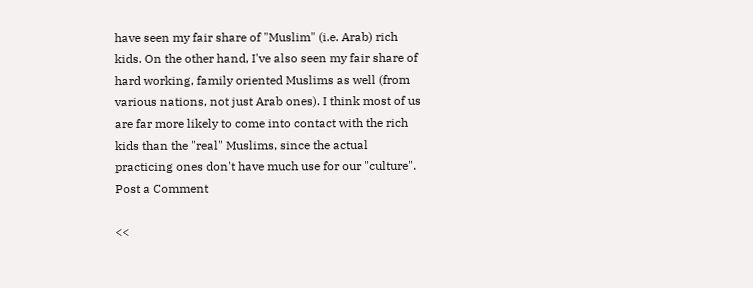have seen my fair share of "Muslim" (i.e. Arab) rich kids. On the other hand, I've also seen my fair share of hard working, family oriented Muslims as well (from various nations, not just Arab ones). I think most of us are far more likely to come into contact with the rich kids than the "real" Muslims, since the actual practicing ones don't have much use for our "culture".
Post a Comment

<<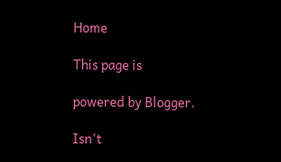Home

This page is

powered by Blogger.

Isn't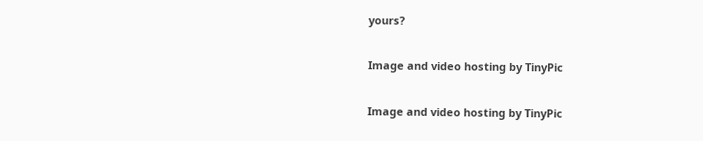yours?

Image and video hosting by TinyPic

Image and video hosting by TinyPic